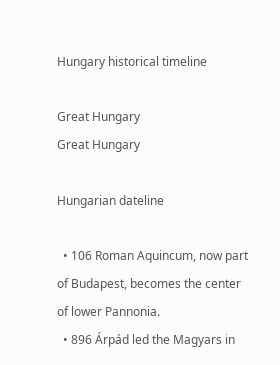Hungary historical timeline

Great Hungary
Great Hungary

Hungarian dateline

  • 106 Roman Aquincum, now part of Budapest, becomes the center of lower Pannonia.
  • 896 Árpád led the Magyars in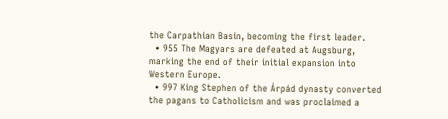the Carpathian Basin, becoming the first leader.
  • 955 The Magyars are defeated at Augsburg, marking the end of their initial expansion into Western Europe.
  • 997 King Stephen of the Árpád dynasty converted the pagans to Catholicism and was proclaimed a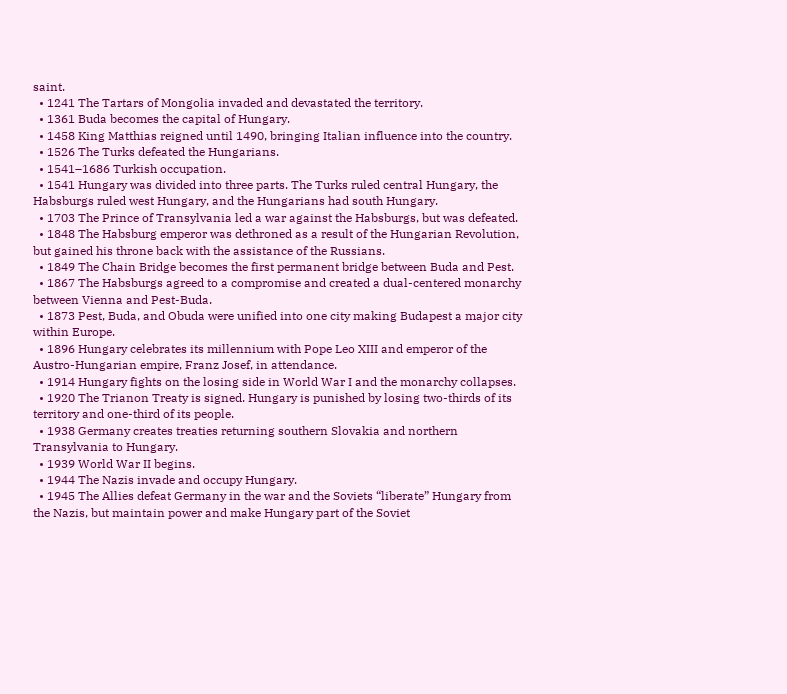saint.
  • 1241 The Tartars of Mongolia invaded and devastated the territory.
  • 1361 Buda becomes the capital of Hungary.
  • 1458 King Matthias reigned until 1490, bringing Italian influence into the country.
  • 1526 The Turks defeated the Hungarians.
  • 1541–1686 Turkish occupation.
  • 1541 Hungary was divided into three parts. The Turks ruled central Hungary, the Habsburgs ruled west Hungary, and the Hungarians had south Hungary.
  • 1703 The Prince of Transylvania led a war against the Habsburgs, but was defeated.
  • 1848 The Habsburg emperor was dethroned as a result of the Hungarian Revolution, but gained his throne back with the assistance of the Russians.
  • 1849 The Chain Bridge becomes the first permanent bridge between Buda and Pest.
  • 1867 The Habsburgs agreed to a compromise and created a dual-centered monarchy between Vienna and Pest-Buda.
  • 1873 Pest, Buda, and Obuda were unified into one city making Budapest a major city within Europe.
  • 1896 Hungary celebrates its millennium with Pope Leo XIII and emperor of the Austro-Hungarian empire, Franz Josef, in attendance.
  • 1914 Hungary fights on the losing side in World War I and the monarchy collapses.
  • 1920 The Trianon Treaty is signed. Hungary is punished by losing two-thirds of its territory and one-third of its people.
  • 1938 Germany creates treaties returning southern Slovakia and northern Transylvania to Hungary.
  • 1939 World War II begins.
  • 1944 The Nazis invade and occupy Hungary.
  • 1945 The Allies defeat Germany in the war and the Soviets “liberate” Hungary from the Nazis, but maintain power and make Hungary part of the Soviet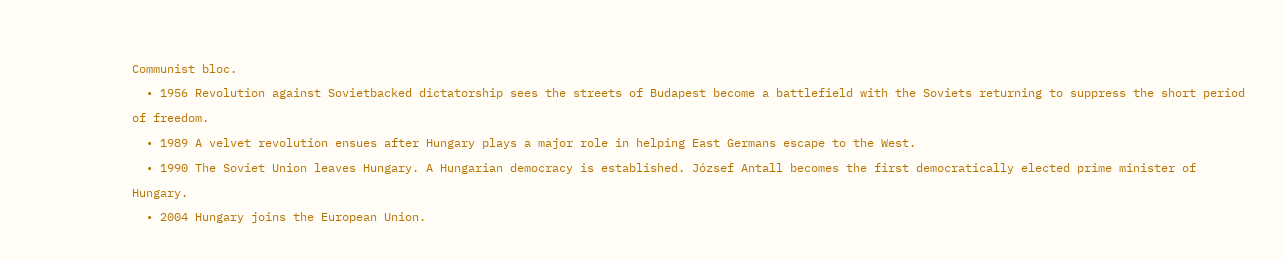Communist bloc.
  • 1956 Revolution against Sovietbacked dictatorship sees the streets of Budapest become a battlefield with the Soviets returning to suppress the short period of freedom.
  • 1989 A velvet revolution ensues after Hungary plays a major role in helping East Germans escape to the West.
  • 1990 The Soviet Union leaves Hungary. A Hungarian democracy is established. József Antall becomes the first democratically elected prime minister of Hungary.
  • 2004 Hungary joins the European Union.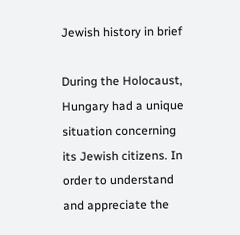Jewish history in brief

During the Holocaust, Hungary had a unique situation concerning its Jewish citizens. In order to understand and appreciate the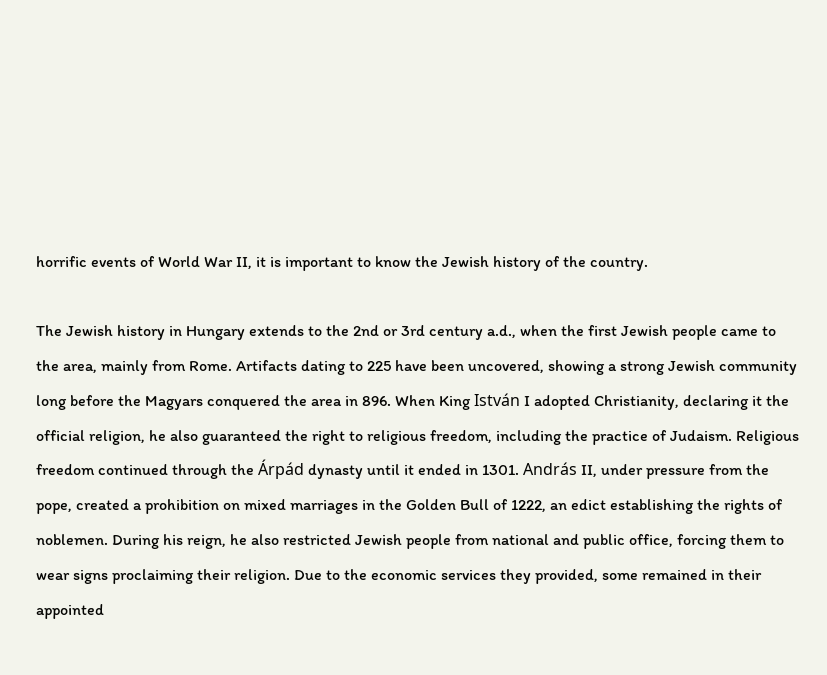horrific events of World War II, it is important to know the Jewish history of the country.

The Jewish history in Hungary extends to the 2nd or 3rd century a.d., when the first Jewish people came to the area, mainly from Rome. Artifacts dating to 225 have been uncovered, showing a strong Jewish community long before the Magyars conquered the area in 896. When King István I adopted Christianity, declaring it the official religion, he also guaranteed the right to religious freedom, including the practice of Judaism. Religious freedom continued through the Árpád dynasty until it ended in 1301. András II, under pressure from the pope, created a prohibition on mixed marriages in the Golden Bull of 1222, an edict establishing the rights of noblemen. During his reign, he also restricted Jewish people from national and public office, forcing them to wear signs proclaiming their religion. Due to the economic services they provided, some remained in their appointed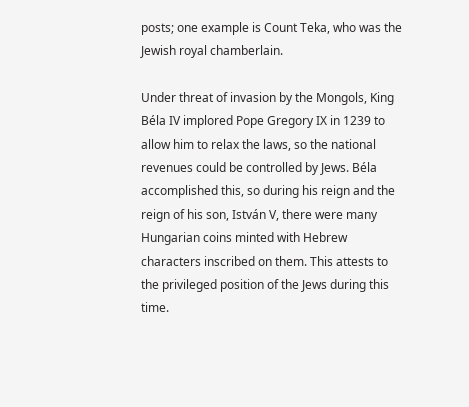posts; one example is Count Teka, who was the Jewish royal chamberlain.

Under threat of invasion by the Mongols, King Béla IV implored Pope Gregory IX in 1239 to allow him to relax the laws, so the national revenues could be controlled by Jews. Béla accomplished this, so during his reign and the reign of his son, István V, there were many Hungarian coins minted with Hebrew characters inscribed on them. This attests to the privileged position of the Jews during this time.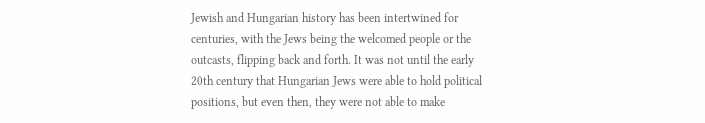Jewish and Hungarian history has been intertwined for centuries, with the Jews being the welcomed people or the outcasts, flipping back and forth. It was not until the early 20th century that Hungarian Jews were able to hold political positions, but even then, they were not able to make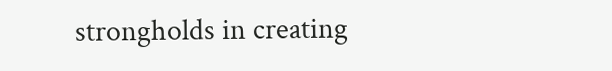strongholds in creating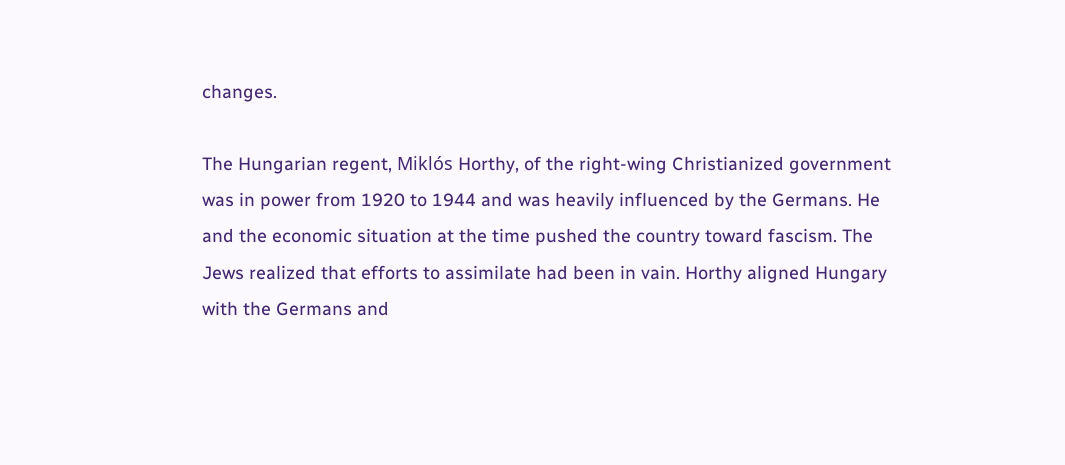changes.

The Hungarian regent, Miklós Horthy, of the right-wing Christianized government was in power from 1920 to 1944 and was heavily influenced by the Germans. He and the economic situation at the time pushed the country toward fascism. The Jews realized that efforts to assimilate had been in vain. Horthy aligned Hungary with the Germans and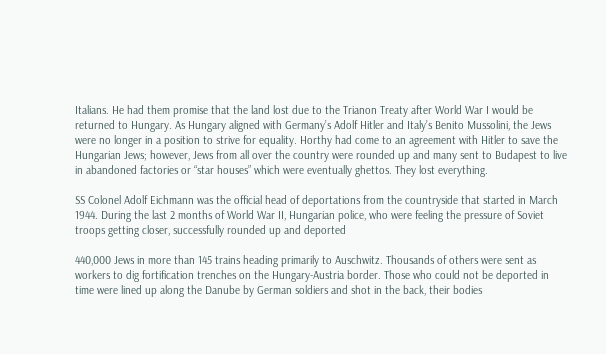Italians. He had them promise that the land lost due to the Trianon Treaty after World War I would be returned to Hungary. As Hungary aligned with Germany’s Adolf Hitler and Italy’s Benito Mussolini, the Jews were no longer in a position to strive for equality. Horthy had come to an agreement with Hitler to save the Hungarian Jews; however, Jews from all over the country were rounded up and many sent to Budapest to live in abandoned factories or “star houses” which were eventually ghettos. They lost everything.

SS Colonel Adolf Eichmann was the official head of deportations from the countryside that started in March 1944. During the last 2 months of World War II, Hungarian police, who were feeling the pressure of Soviet troops getting closer, successfully rounded up and deported

440,000 Jews in more than 145 trains heading primarily to Auschwitz. Thousands of others were sent as workers to dig fortification trenches on the Hungary-Austria border. Those who could not be deported in time were lined up along the Danube by German soldiers and shot in the back, their bodies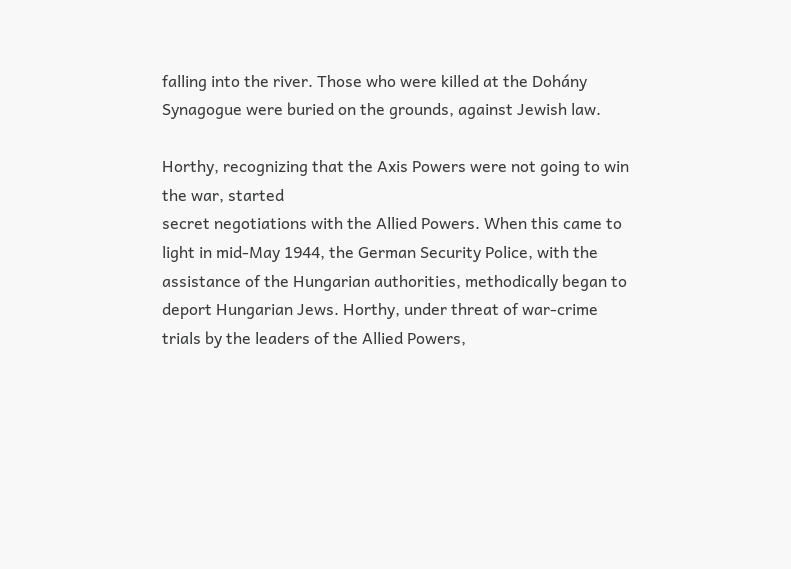falling into the river. Those who were killed at the Dohány Synagogue were buried on the grounds, against Jewish law.

Horthy, recognizing that the Axis Powers were not going to win the war, started
secret negotiations with the Allied Powers. When this came to light in mid-May 1944, the German Security Police, with the assistance of the Hungarian authorities, methodically began to deport Hungarian Jews. Horthy, under threat of war-crime trials by the leaders of the Allied Powers,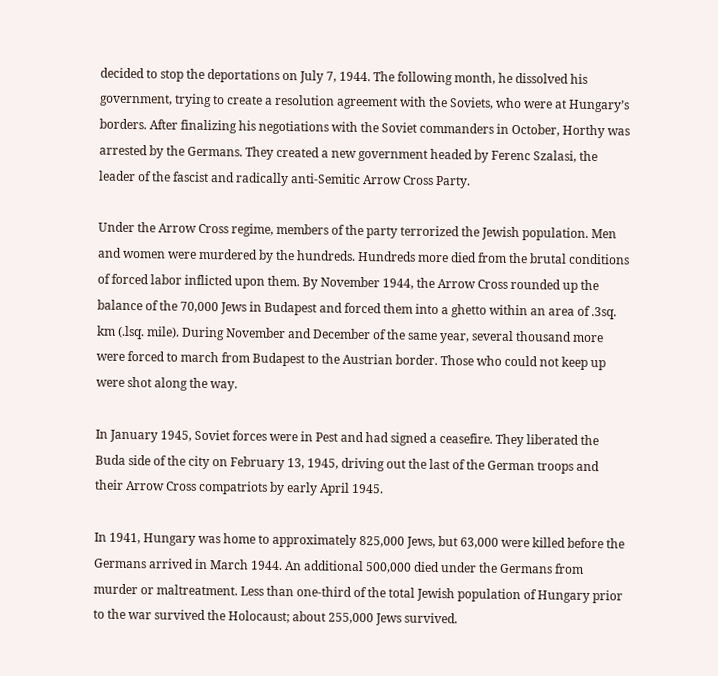decided to stop the deportations on July 7, 1944. The following month, he dissolved his government, trying to create a resolution agreement with the Soviets, who were at Hungary’s borders. After finalizing his negotiations with the Soviet commanders in October, Horthy was arrested by the Germans. They created a new government headed by Ferenc Szalasi, the leader of the fascist and radically anti-Semitic Arrow Cross Party.

Under the Arrow Cross regime, members of the party terrorized the Jewish population. Men and women were murdered by the hundreds. Hundreds more died from the brutal conditions of forced labor inflicted upon them. By November 1944, the Arrow Cross rounded up the balance of the 70,000 Jews in Budapest and forced them into a ghetto within an area of .3sq. km (.lsq. mile). During November and December of the same year, several thousand more were forced to march from Budapest to the Austrian border. Those who could not keep up were shot along the way.

In January 1945, Soviet forces were in Pest and had signed a ceasefire. They liberated the Buda side of the city on February 13, 1945, driving out the last of the German troops and their Arrow Cross compatriots by early April 1945.

In 1941, Hungary was home to approximately 825,000 Jews, but 63,000 were killed before the Germans arrived in March 1944. An additional 500,000 died under the Germans from murder or maltreatment. Less than one-third of the total Jewish population of Hungary prior to the war survived the Holocaust; about 255,000 Jews survived.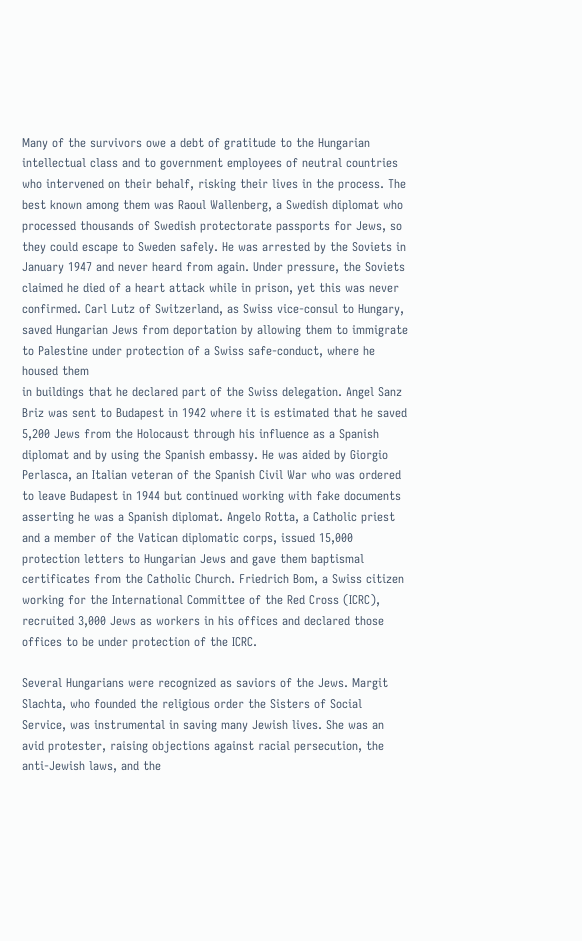Many of the survivors owe a debt of gratitude to the Hungarian intellectual class and to government employees of neutral countries who intervened on their behalf, risking their lives in the process. The best known among them was Raoul Wallenberg, a Swedish diplomat who processed thousands of Swedish protectorate passports for Jews, so they could escape to Sweden safely. He was arrested by the Soviets in January 1947 and never heard from again. Under pressure, the Soviets claimed he died of a heart attack while in prison, yet this was never confirmed. Carl Lutz of Switzerland, as Swiss vice-consul to Hungary, saved Hungarian Jews from deportation by allowing them to immigrate to Palestine under protection of a Swiss safe-conduct, where he housed them
in buildings that he declared part of the Swiss delegation. Angel Sanz Briz was sent to Budapest in 1942 where it is estimated that he saved 5,200 Jews from the Holocaust through his influence as a Spanish diplomat and by using the Spanish embassy. He was aided by Giorgio Perlasca, an Italian veteran of the Spanish Civil War who was ordered to leave Budapest in 1944 but continued working with fake documents asserting he was a Spanish diplomat. Angelo Rotta, a Catholic priest and a member of the Vatican diplomatic corps, issued 15,000 protection letters to Hungarian Jews and gave them baptismal certificates from the Catholic Church. Friedrich Bom, a Swiss citizen working for the International Committee of the Red Cross (ICRC), recruited 3,000 Jews as workers in his offices and declared those offices to be under protection of the ICRC.

Several Hungarians were recognized as saviors of the Jews. Margit Slachta, who founded the religious order the Sisters of Social Service, was instrumental in saving many Jewish lives. She was an avid protester, raising objections against racial persecution, the anti-Jewish laws, and the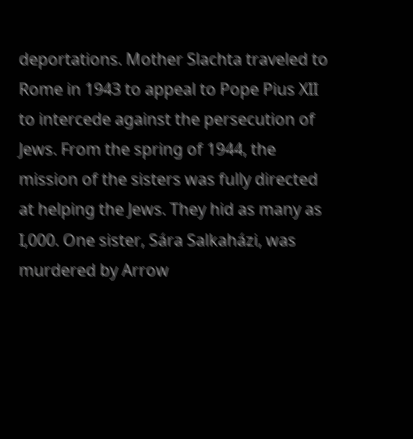deportations. Mother Slachta traveled to Rome in 1943 to appeal to Pope Pius XII to intercede against the persecution of Jews. From the spring of 1944, the mission of the sisters was fully directed at helping the Jews. They hid as many as I,000. One sister, Sára Salkaházi, was murdered by Arrow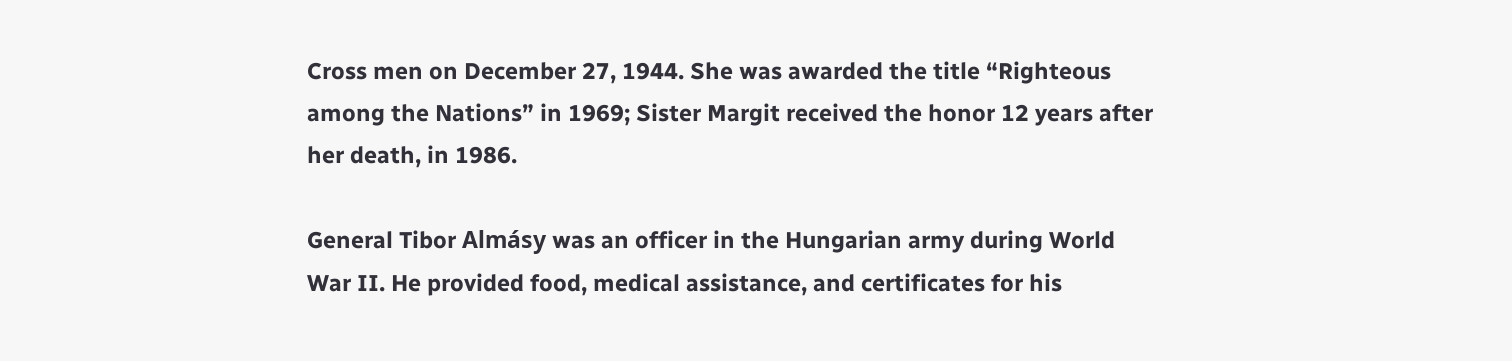Cross men on December 27, 1944. She was awarded the title “Righteous among the Nations” in 1969; Sister Margit received the honor 12 years after her death, in 1986.

General Tibor Almásy was an officer in the Hungarian army during World War II. He provided food, medical assistance, and certificates for his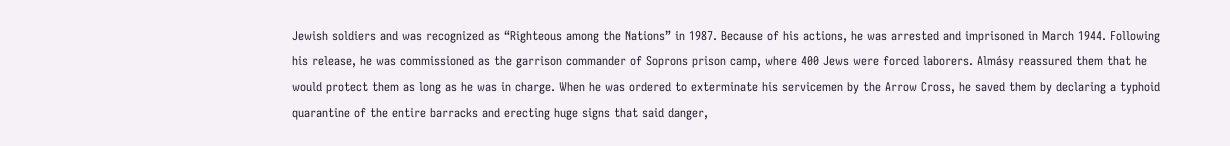Jewish soldiers and was recognized as “Righteous among the Nations” in 1987. Because of his actions, he was arrested and imprisoned in March 1944. Following his release, he was commissioned as the garrison commander of Soprons prison camp, where 400 Jews were forced laborers. Almásy reassured them that he would protect them as long as he was in charge. When he was ordered to exterminate his servicemen by the Arrow Cross, he saved them by declaring a typhoid quarantine of the entire barracks and erecting huge signs that said danger,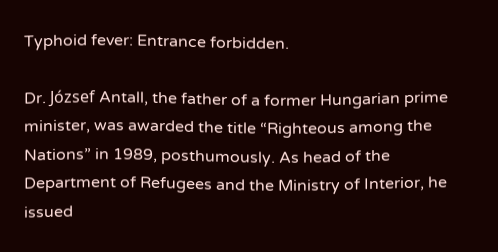Typhoid fever: Entrance forbidden.

Dr. József Antall, the father of a former Hungarian prime minister, was awarded the title “Righteous among the Nations” in 1989, posthumously. As head of the Department of Refugees and the Ministry of Interior, he issued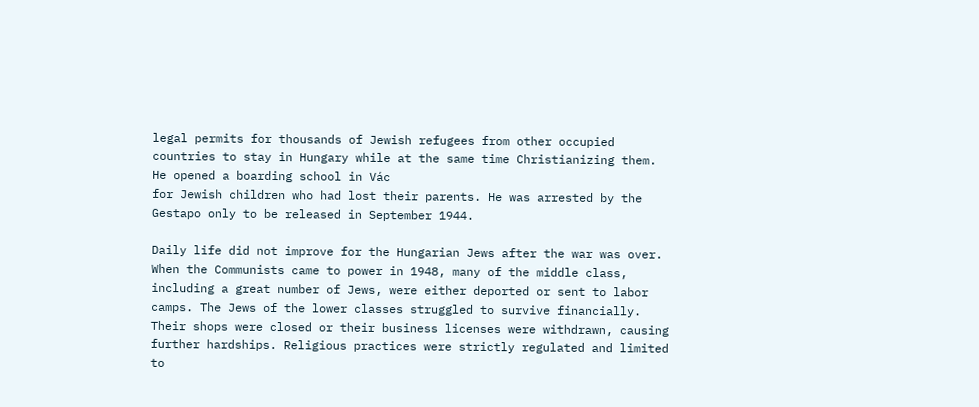legal permits for thousands of Jewish refugees from other occupied countries to stay in Hungary while at the same time Christianizing them. He opened a boarding school in Vác
for Jewish children who had lost their parents. He was arrested by the Gestapo only to be released in September 1944.

Daily life did not improve for the Hungarian Jews after the war was over. When the Communists came to power in 1948, many of the middle class, including a great number of Jews, were either deported or sent to labor camps. The Jews of the lower classes struggled to survive financially. Their shops were closed or their business licenses were withdrawn, causing further hardships. Religious practices were strictly regulated and limited to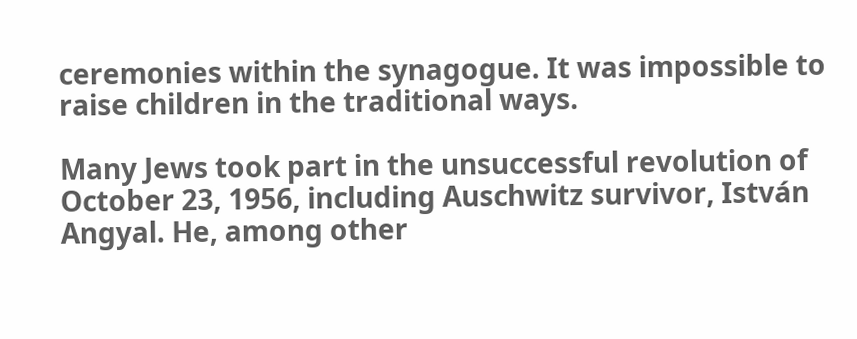ceremonies within the synagogue. It was impossible to raise children in the traditional ways.

Many Jews took part in the unsuccessful revolution of October 23, 1956, including Auschwitz survivor, István Angyal. He, among other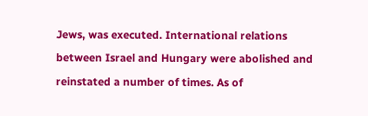Jews, was executed. International relations between Israel and Hungary were abolished and reinstated a number of times. As of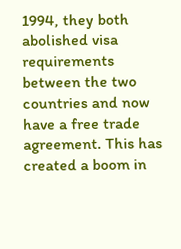1994, they both abolished visa requirements between the two countries and now have a free trade agreement. This has created a boom in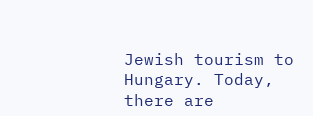Jewish tourism to Hungary. Today, there are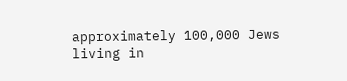approximately 100,000 Jews living in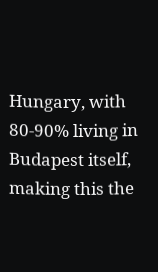Hungary, with 80-90% living in Budapest itself, making this the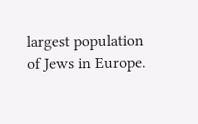largest population of Jews in Europe.